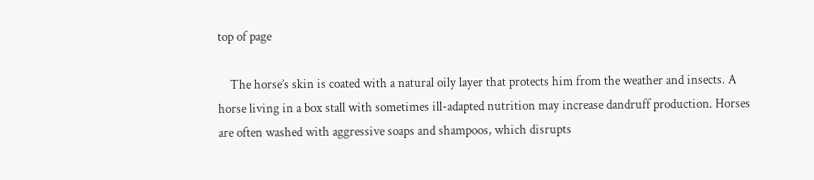top of page

    The horse’s skin is coated with a natural oily layer that protects him from the weather and insects. A horse living in a box stall with sometimes ill-adapted nutrition may increase dandruff production. Horses are often washed with aggressive soaps and shampoos, which disrupts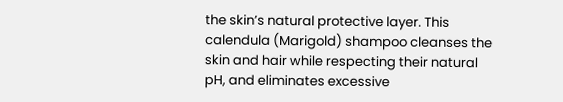the skin’s natural protective layer. This calendula (Marigold) shampoo cleanses the skin and hair while respecting their natural pH, and eliminates excessive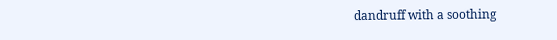dandruff with a soothing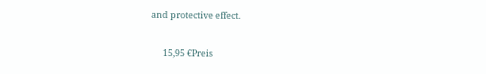and protective effect.

      15,95 €Preis